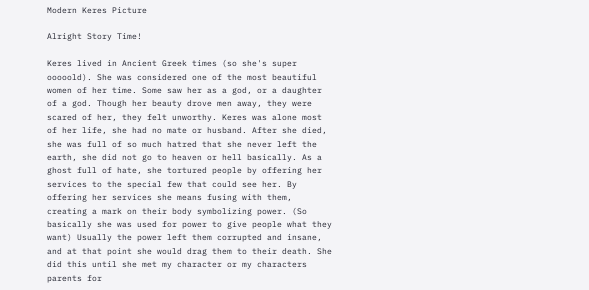Modern Keres Picture

Alright Story Time!

Keres lived in Ancient Greek times (so she's super ooooold). She was considered one of the most beautiful women of her time. Some saw her as a god, or a daughter of a god. Though her beauty drove men away, they were scared of her, they felt unworthy. Keres was alone most of her life, she had no mate or husband. After she died, she was full of so much hatred that she never left the earth, she did not go to heaven or hell basically. As a ghost full of hate, she tortured people by offering her services to the special few that could see her. By offering her services she means fusing with them, creating a mark on their body symbolizing power. (So basically she was used for power to give people what they want) Usually the power left them corrupted and insane, and at that point she would drag them to their death. She did this until she met my character or my characters parents for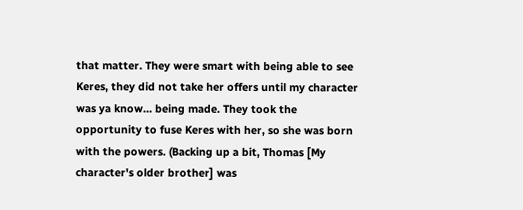that matter. They were smart with being able to see Keres, they did not take her offers until my character was ya know… being made. They took the opportunity to fuse Keres with her, so she was born with the powers. (Backing up a bit, Thomas [My character's older brother] was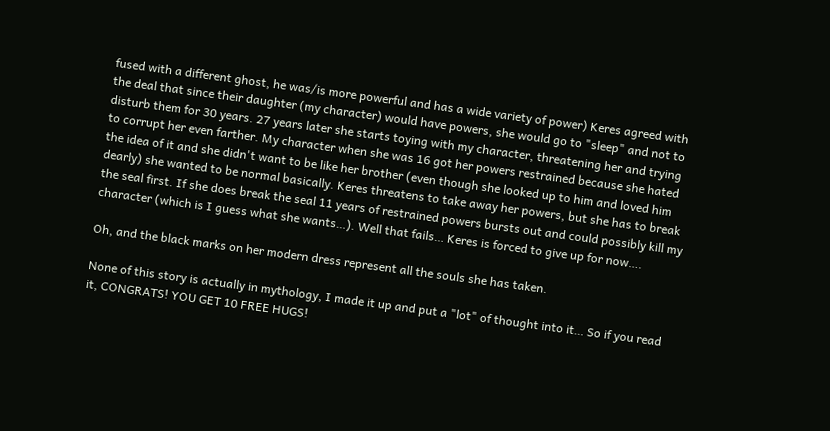fused with a different ghost, he was/is more powerful and has a wide variety of power) Keres agreed with the deal that since their daughter (my character) would have powers, she would go to "sleep" and not to disturb them for 30 years. 27 years later she starts toying with my character, threatening her and trying to corrupt her even farther. My character when she was 16 got her powers restrained because she hated the idea of it and she didn't want to be like her brother (even though she looked up to him and loved him dearly) she wanted to be normal basically. Keres threatens to take away her powers, but she has to break the seal first. If she does break the seal 11 years of restrained powers bursts out and could possibly kill my character (which is I guess what she wants…). Well that fails… Keres is forced to give up for now….

Oh, and the black marks on her modern dress represent all the souls she has taken.

None of this story is actually in mythology, I made it up and put a "lot" of thought into it… So if you read it, CONGRATS! YOU GET 10 FREE HUGS!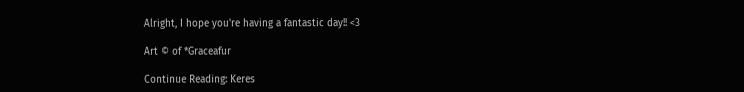Alright, I hope you're having a fantastic day!! <3

Art © of *Graceafur

Continue Reading: Keres